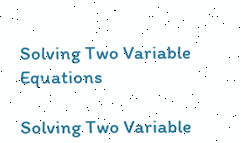Solving Two Variable Equations

Solving Two Variable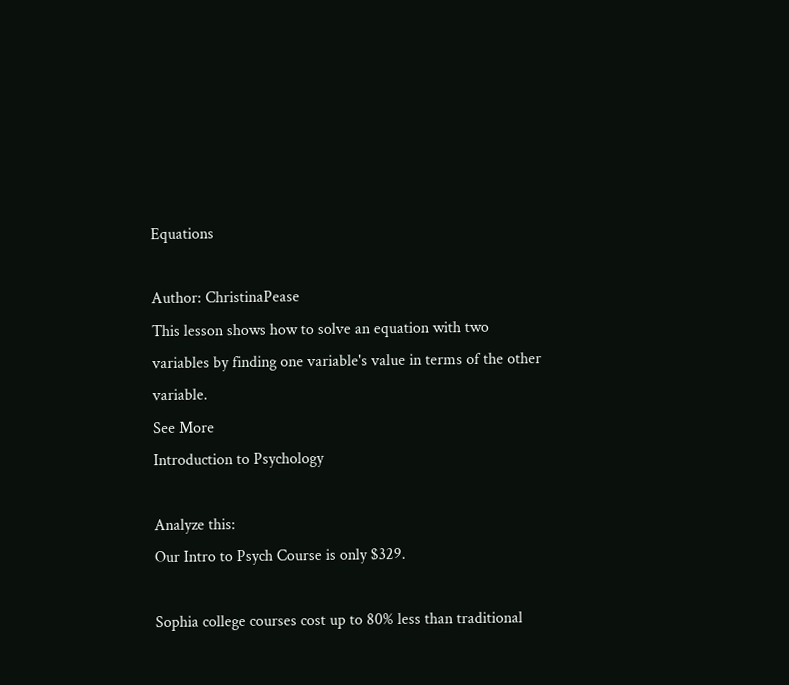Equations

Author: ChristinaPease
This lesson shows how to solve an equation with two variables by finding one variable's value in terms of the other variable.
See More
Introduction to Psychology

Analyze this:
Our Intro to Psych Course is only $329.

Sophia college courses cost up to 80% less than traditional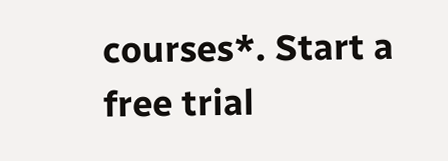courses*. Start a free trial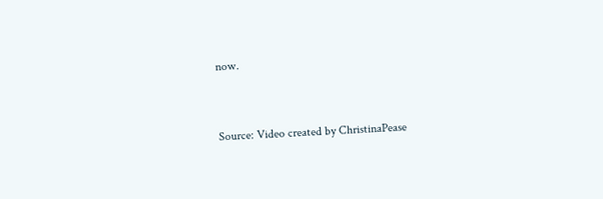now.


Source: Video created by ChristinaPease